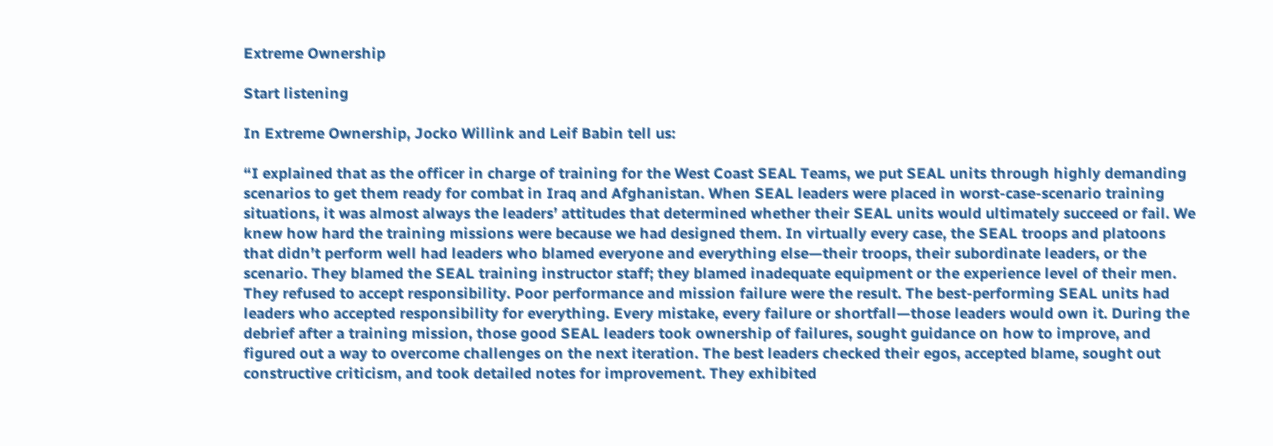Extreme Ownership

Start listening

In Extreme Ownership, Jocko Willink and Leif Babin tell us:

“I explained that as the officer in charge of training for the West Coast SEAL Teams, we put SEAL units through highly demanding scenarios to get them ready for combat in Iraq and Afghanistan. When SEAL leaders were placed in worst-case-scenario training situations, it was almost always the leaders’ attitudes that determined whether their SEAL units would ultimately succeed or fail. We knew how hard the training missions were because we had designed them. In virtually every case, the SEAL troops and platoons that didn’t perform well had leaders who blamed everyone and everything else—their troops, their subordinate leaders, or the scenario. They blamed the SEAL training instructor staff; they blamed inadequate equipment or the experience level of their men. They refused to accept responsibility. Poor performance and mission failure were the result. The best-performing SEAL units had leaders who accepted responsibility for everything. Every mistake, every failure or shortfall—those leaders would own it. During the debrief after a training mission, those good SEAL leaders took ownership of failures, sought guidance on how to improve, and figured out a way to overcome challenges on the next iteration. The best leaders checked their egos, accepted blame, sought out constructive criticism, and took detailed notes for improvement. They exhibited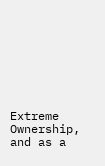Extreme Ownership, and as a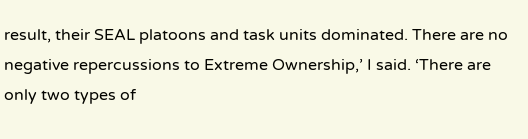result, their SEAL platoons and task units dominated. There are no negative repercussions to Extreme Ownership,’ I said. ‘There are only two types of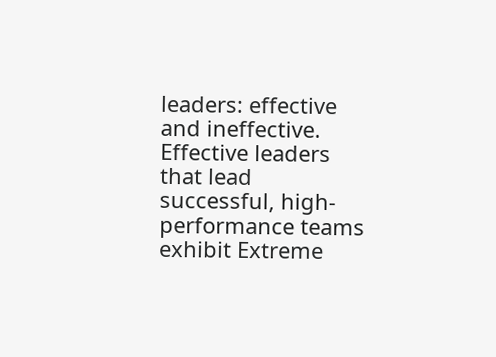leaders: effective and ineffective. Effective leaders that lead successful, high-performance teams exhibit Extreme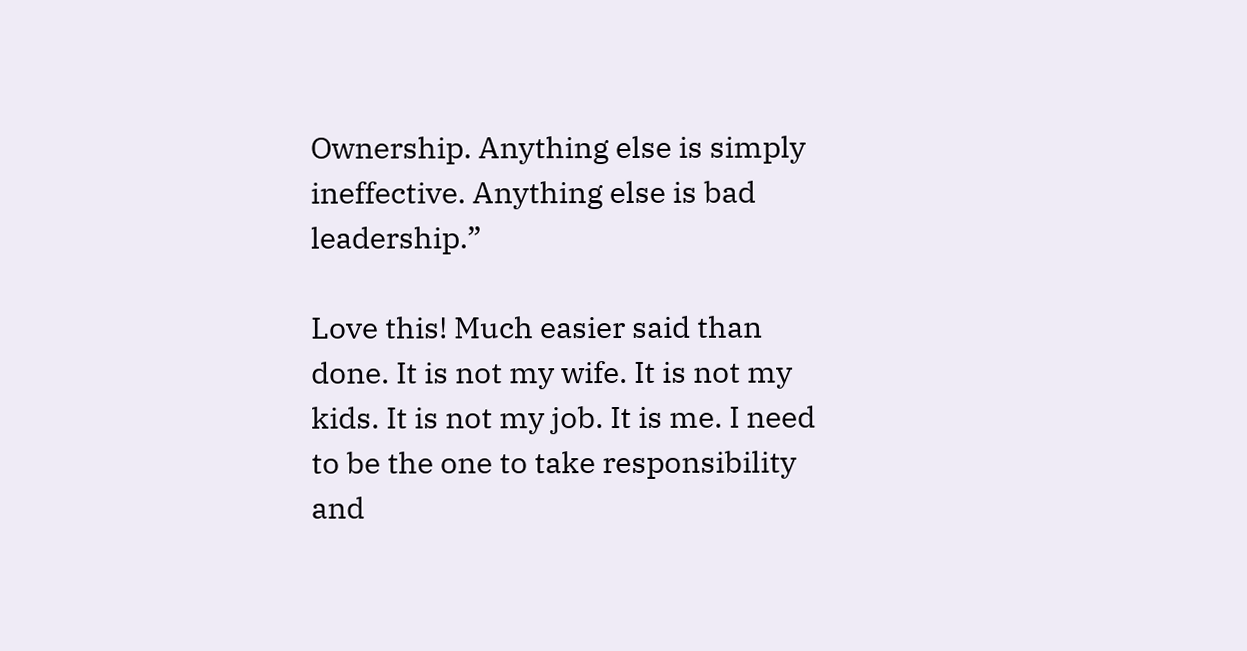Ownership. Anything else is simply ineffective. Anything else is bad leadership.”

Love this! Much easier said than done. It is not my wife. It is not my kids. It is not my job. It is me. I need to be the one to take responsibility and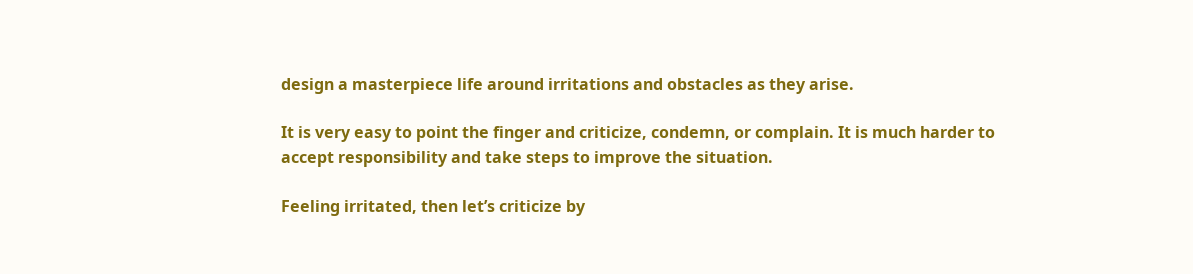design a masterpiece life around irritations and obstacles as they arise.

It is very easy to point the finger and criticize, condemn, or complain. It is much harder to accept responsibility and take steps to improve the situation.

Feeling irritated, then let’s criticize by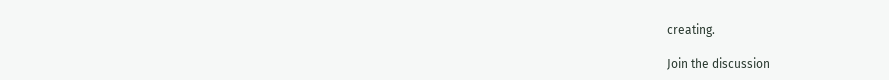creating.

Join the discussion